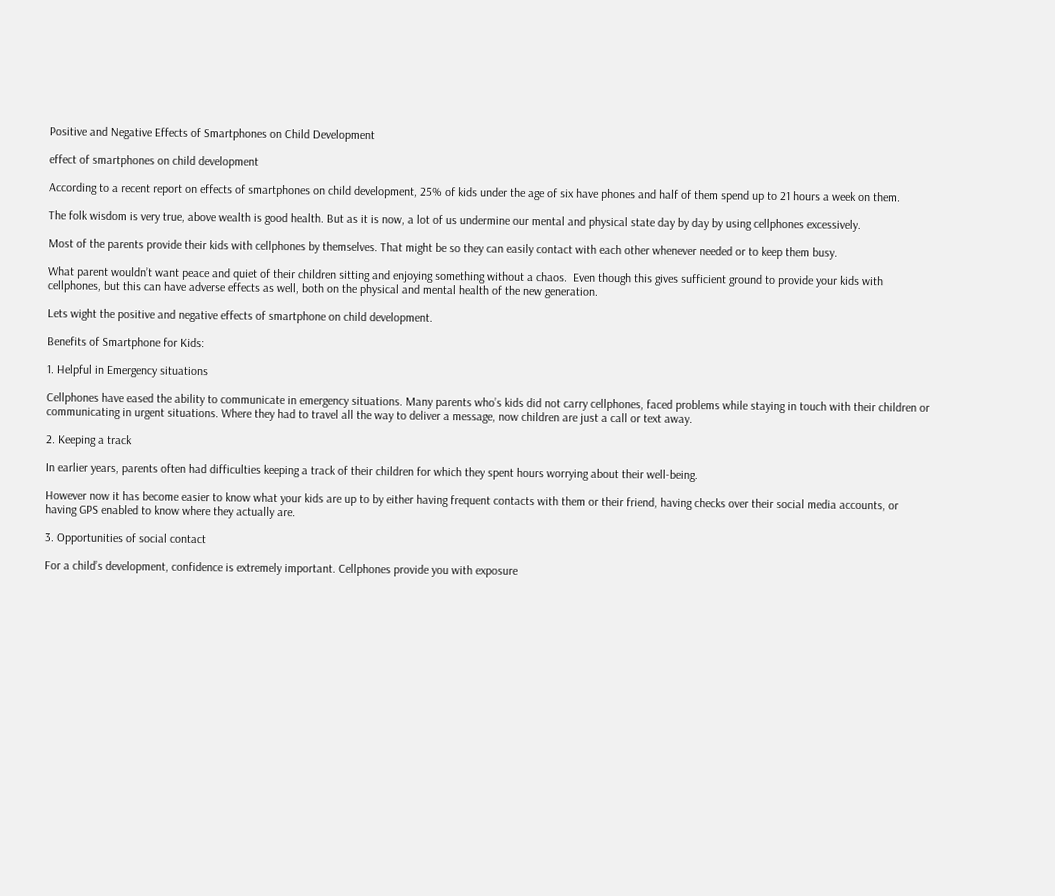Positive and Negative Effects of Smartphones on Child Development

effect of smartphones on child development

According to a recent report on effects of smartphones on child development, 25% of kids under the age of six have phones and half of them spend up to 21 hours a week on them.

The folk wisdom is very true, above wealth is good health. But as it is now, a lot of us undermine our mental and physical state day by day by using cellphones excessively.

Most of the parents provide their kids with cellphones by themselves. That might be so they can easily contact with each other whenever needed or to keep them busy.

What parent wouldn’t want peace and quiet of their children sitting and enjoying something without a chaos.  Even though this gives sufficient ground to provide your kids with cellphones, but this can have adverse effects as well, both on the physical and mental health of the new generation.

Lets wight the positive and negative effects of smartphone on child development.

Benefits of Smartphone for Kids:

1. Helpful in Emergency situations

Cellphones have eased the ability to communicate in emergency situations. Many parents who’s kids did not carry cellphones, faced problems while staying in touch with their children or communicating in urgent situations. Where they had to travel all the way to deliver a message, now children are just a call or text away.

2. Keeping a track

In earlier years, parents often had difficulties keeping a track of their children for which they spent hours worrying about their well-being.

However now it has become easier to know what your kids are up to by either having frequent contacts with them or their friend, having checks over their social media accounts, or having GPS enabled to know where they actually are.

3. Opportunities of social contact

For a child’s development, confidence is extremely important. Cellphones provide you with exposure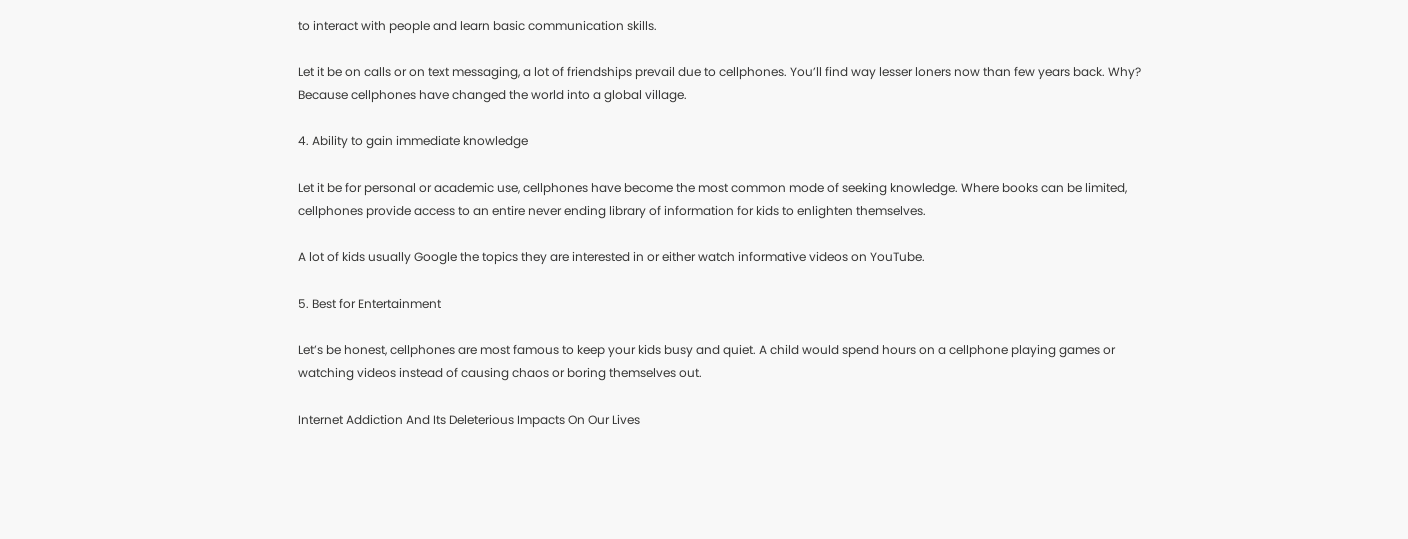to interact with people and learn basic communication skills.

Let it be on calls or on text messaging, a lot of friendships prevail due to cellphones. You’ll find way lesser loners now than few years back. Why? Because cellphones have changed the world into a global village.

4. Ability to gain immediate knowledge

Let it be for personal or academic use, cellphones have become the most common mode of seeking knowledge. Where books can be limited, cellphones provide access to an entire never ending library of information for kids to enlighten themselves.

A lot of kids usually Google the topics they are interested in or either watch informative videos on YouTube.

5. Best for Entertainment

Let’s be honest, cellphones are most famous to keep your kids busy and quiet. A child would spend hours on a cellphone playing games or watching videos instead of causing chaos or boring themselves out.

Internet Addiction And Its Deleterious Impacts On Our Lives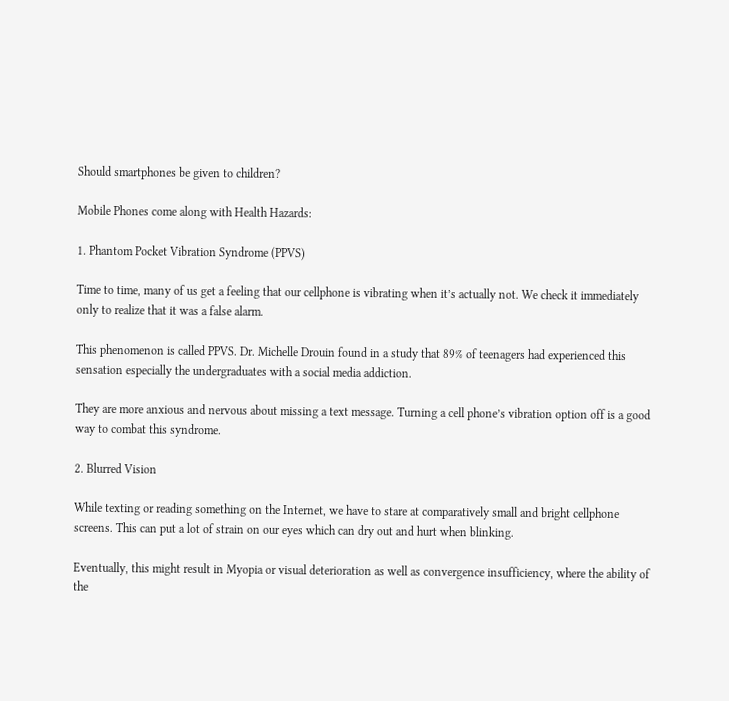Should smartphones be given to children?

Mobile Phones come along with Health Hazards:

1. Phantom Pocket Vibration Syndrome (PPVS)

Time to time, many of us get a feeling that our cellphone is vibrating when it’s actually not. We check it immediately only to realize that it was a false alarm.

This phenomenon is called PPVS. Dr. Michelle Drouin found in a study that 89% of teenagers had experienced this sensation especially the undergraduates with a social media addiction.

They are more anxious and nervous about missing a text message. Turning a cell phone’s vibration option off is a good way to combat this syndrome.

2. Blurred Vision

While texting or reading something on the Internet, we have to stare at comparatively small and bright cellphone screens. This can put a lot of strain on our eyes which can dry out and hurt when blinking.

Eventually, this might result in Myopia or visual deterioration as well as convergence insufficiency, where the ability of the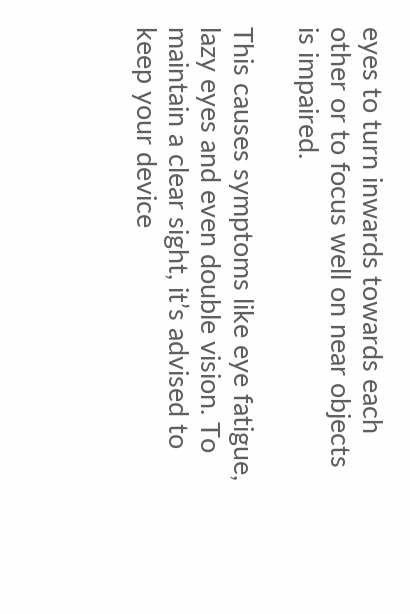eyes to turn inwards towards each other or to focus well on near objects is impaired.

This causes symptoms like eye fatigue, lazy eyes and even double vision. To maintain a clear sight, it’s advised to keep your device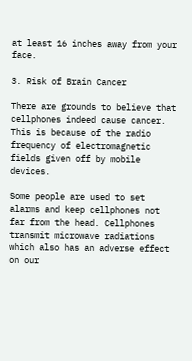at least 16 inches away from your face.

3. Risk of Brain Cancer

There are grounds to believe that cellphones indeed cause cancer. This is because of the radio frequency of electromagnetic fields given off by mobile devices.

Some people are used to set alarms and keep cellphones not far from the head. Cellphones transmit microwave radiations which also has an adverse effect on our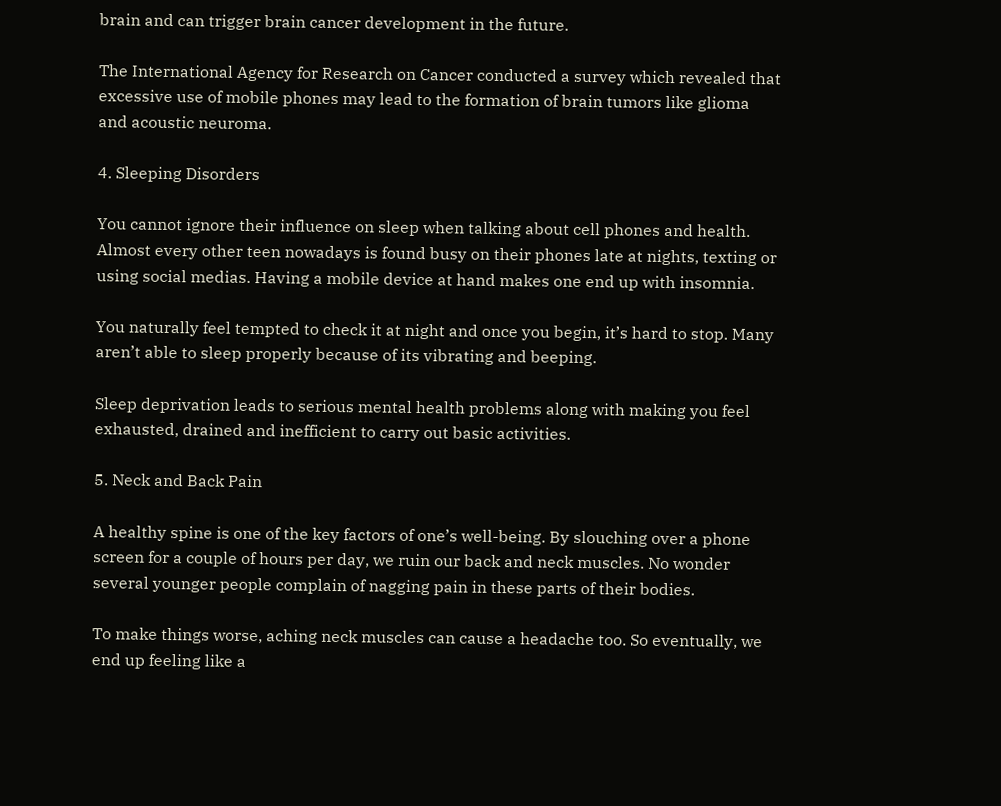brain and can trigger brain cancer development in the future.

The International Agency for Research on Cancer conducted a survey which revealed that excessive use of mobile phones may lead to the formation of brain tumors like glioma and acoustic neuroma.

4. Sleeping Disorders

You cannot ignore their influence on sleep when talking about cell phones and health. Almost every other teen nowadays is found busy on their phones late at nights, texting or using social medias. Having a mobile device at hand makes one end up with insomnia.

You naturally feel tempted to check it at night and once you begin, it’s hard to stop. Many aren’t able to sleep properly because of its vibrating and beeping.

Sleep deprivation leads to serious mental health problems along with making you feel exhausted, drained and inefficient to carry out basic activities.

5. Neck and Back Pain

A healthy spine is one of the key factors of one’s well-being. By slouching over a phone screen for a couple of hours per day, we ruin our back and neck muscles. No wonder several younger people complain of nagging pain in these parts of their bodies.

To make things worse, aching neck muscles can cause a headache too. So eventually, we end up feeling like a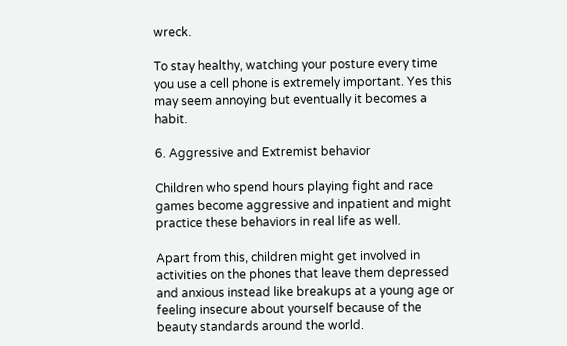wreck.

To stay healthy, watching your posture every time you use a cell phone is extremely important. Yes this may seem annoying but eventually it becomes a habit.

6. Aggressive and Extremist behavior

Children who spend hours playing fight and race games become aggressive and inpatient and might practice these behaviors in real life as well.

Apart from this, children might get involved in activities on the phones that leave them depressed and anxious instead like breakups at a young age or feeling insecure about yourself because of the beauty standards around the world.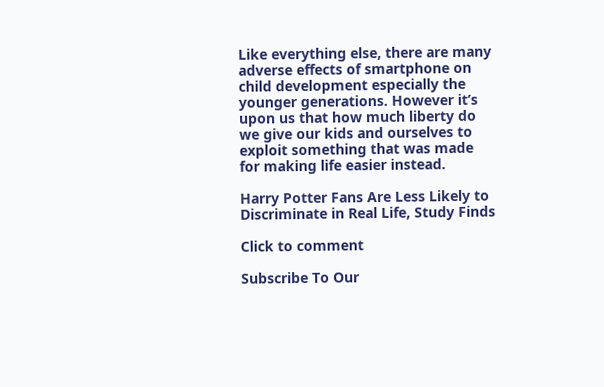Like everything else, there are many adverse effects of smartphone on child development especially the younger generations. However it’s upon us that how much liberty do we give our kids and ourselves to exploit something that was made for making life easier instead.

Harry Potter Fans Are Less Likely to Discriminate in Real Life, Study Finds

Click to comment

Subscribe To Our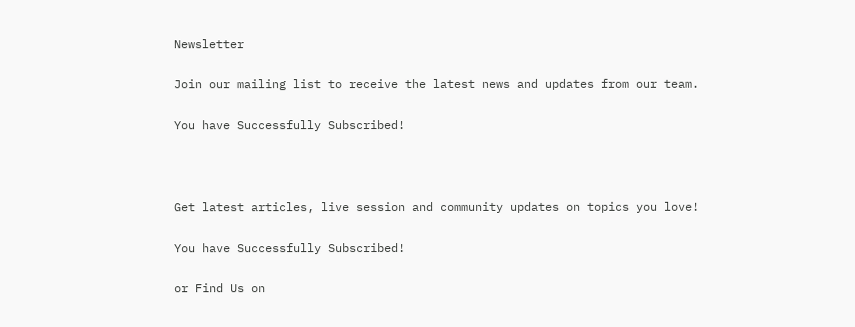Newsletter

Join our mailing list to receive the latest news and updates from our team.

You have Successfully Subscribed!



Get latest articles, live session and community updates on topics you love!

You have Successfully Subscribed!

or Find Us on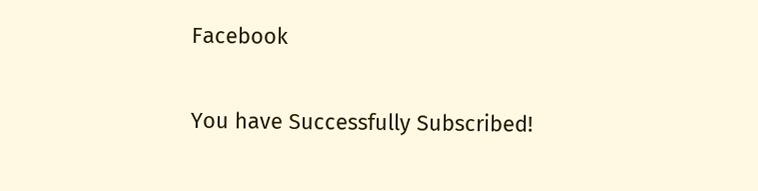Facebook

You have Successfully Subscribed!